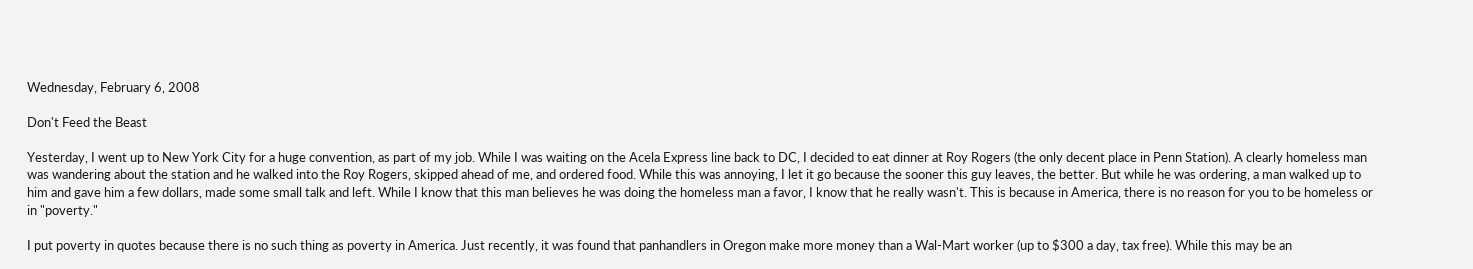Wednesday, February 6, 2008

Don't Feed the Beast

Yesterday, I went up to New York City for a huge convention, as part of my job. While I was waiting on the Acela Express line back to DC, I decided to eat dinner at Roy Rogers (the only decent place in Penn Station). A clearly homeless man was wandering about the station and he walked into the Roy Rogers, skipped ahead of me, and ordered food. While this was annoying, I let it go because the sooner this guy leaves, the better. But while he was ordering, a man walked up to him and gave him a few dollars, made some small talk and left. While I know that this man believes he was doing the homeless man a favor, I know that he really wasn't. This is because in America, there is no reason for you to be homeless or in "poverty."

I put poverty in quotes because there is no such thing as poverty in America. Just recently, it was found that panhandlers in Oregon make more money than a Wal-Mart worker (up to $300 a day, tax free). While this may be an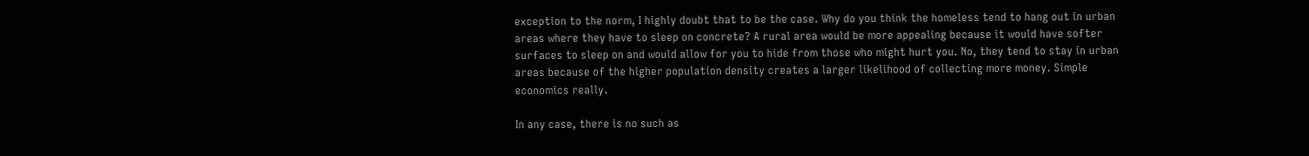exception to the norm, I highly doubt that to be the case. Why do you think the homeless tend to hang out in urban areas where they have to sleep on concrete? A rural area would be more appealing because it would have softer surfaces to sleep on and would allow for you to hide from those who might hurt you. No, they tend to stay in urban areas because of the higher population density creates a larger likelihood of collecting more money. Simple economics really.

In any case, there is no such as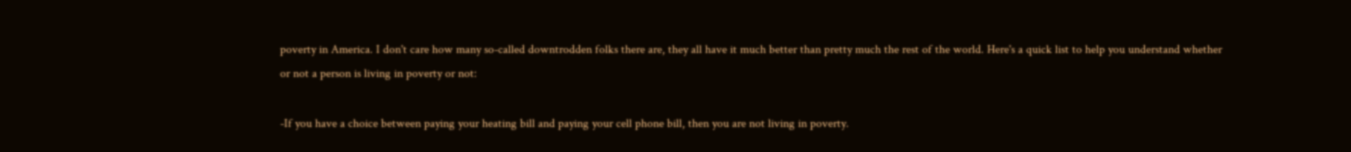poverty in America. I don't care how many so-called downtrodden folks there are, they all have it much better than pretty much the rest of the world. Here's a quick list to help you understand whether or not a person is living in poverty or not:

-If you have a choice between paying your heating bill and paying your cell phone bill, then you are not living in poverty.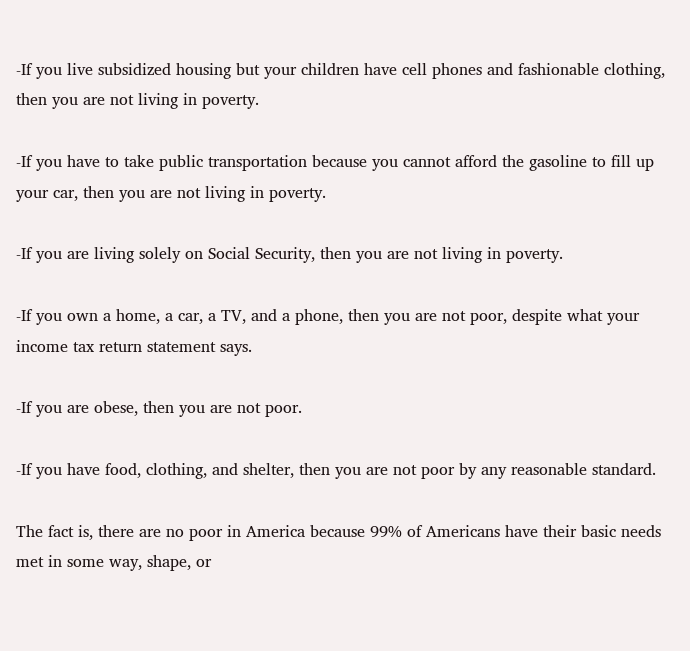-If you live subsidized housing but your children have cell phones and fashionable clothing, then you are not living in poverty.

-If you have to take public transportation because you cannot afford the gasoline to fill up your car, then you are not living in poverty.

-If you are living solely on Social Security, then you are not living in poverty.

-If you own a home, a car, a TV, and a phone, then you are not poor, despite what your income tax return statement says.

-If you are obese, then you are not poor.

-If you have food, clothing, and shelter, then you are not poor by any reasonable standard.

The fact is, there are no poor in America because 99% of Americans have their basic needs met in some way, shape, or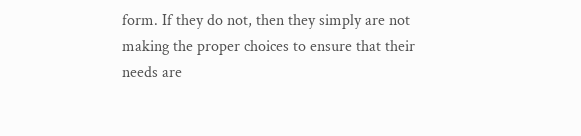form. If they do not, then they simply are not making the proper choices to ensure that their needs are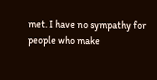met. I have no sympathy for people who make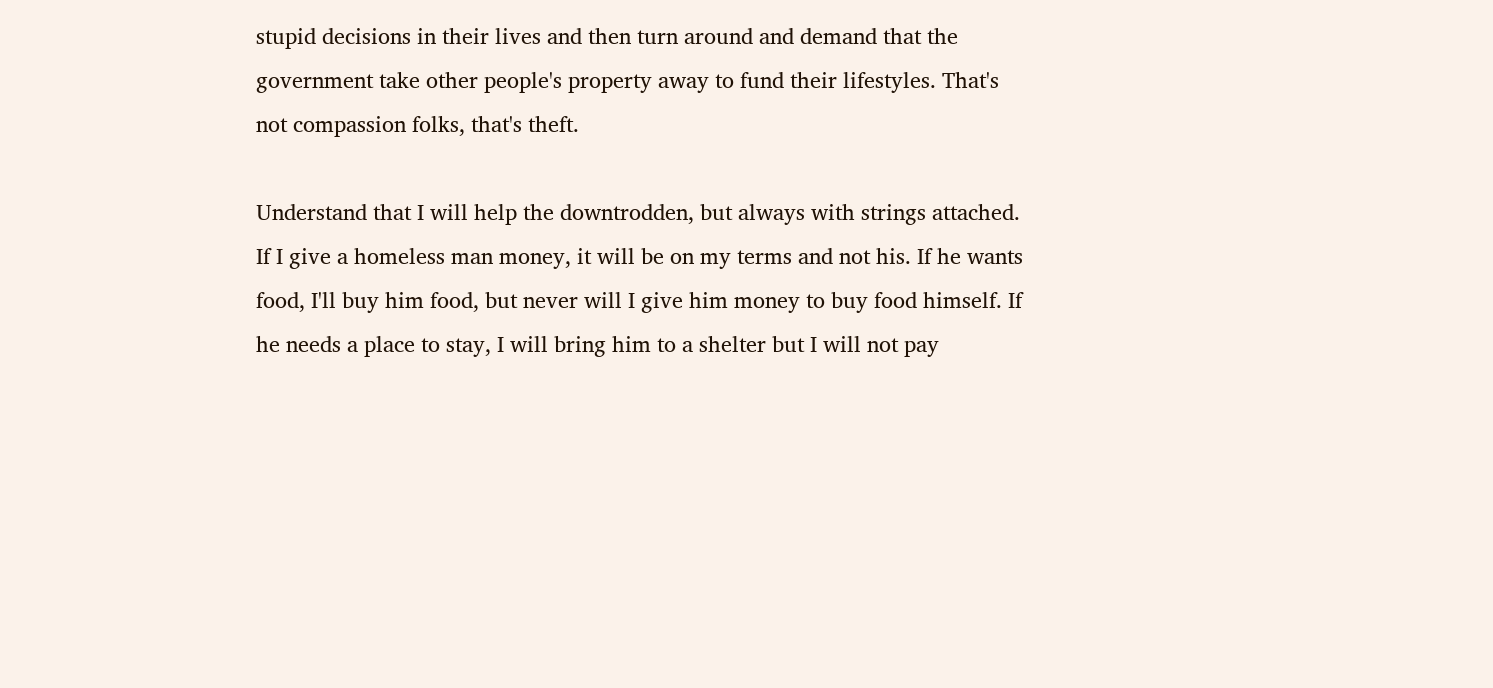stupid decisions in their lives and then turn around and demand that the government take other people's property away to fund their lifestyles. That's not compassion folks, that's theft.

Understand that I will help the downtrodden, but always with strings attached. If I give a homeless man money, it will be on my terms and not his. If he wants food, I'll buy him food, but never will I give him money to buy food himself. If he needs a place to stay, I will bring him to a shelter but I will not pay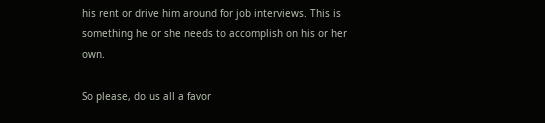his rent or drive him around for job interviews. This is something he or she needs to accomplish on his or her own.

So please, do us all a favor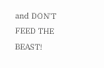and DON'T FEED THE BEAST!